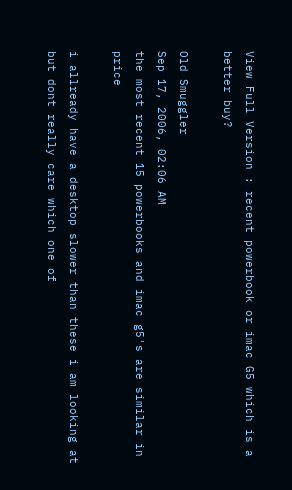View Full Version : recent powerbook or imac G5 which is a better buy?

Old Smuggler
Sep 17, 2006, 02:06 AM
the most recent 15 powerbooks and imac g5's are similar in price

i allready have a desktop slower than these i am looking at
but dont really care which one of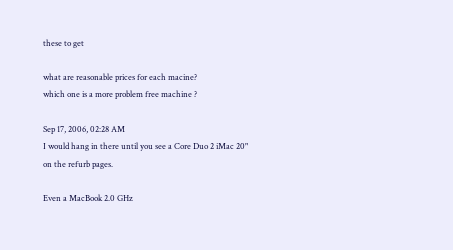these to get

what are reasonable prices for each macine?
which one is a more problem free machine ?

Sep 17, 2006, 02:28 AM
I would hang in there until you see a Core Duo 2 iMac 20" on the refurb pages.

Even a MacBook 2.0 GHz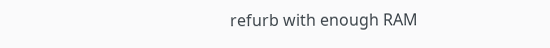refurb with enough RAM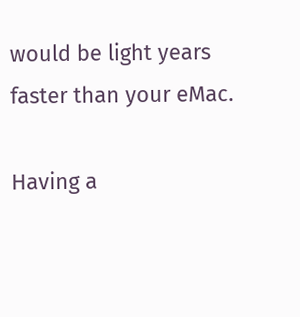would be light years faster than your eMac.

Having a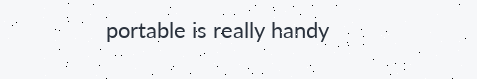portable is really handy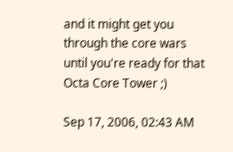and it might get you through the core wars until you're ready for that Octa Core Tower ;)

Sep 17, 2006, 02:43 AM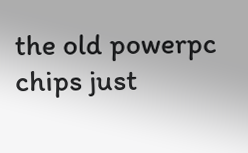the old powerpc chips just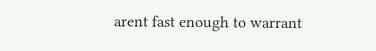arent fast enough to warrant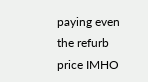paying even the refurb price IMHO